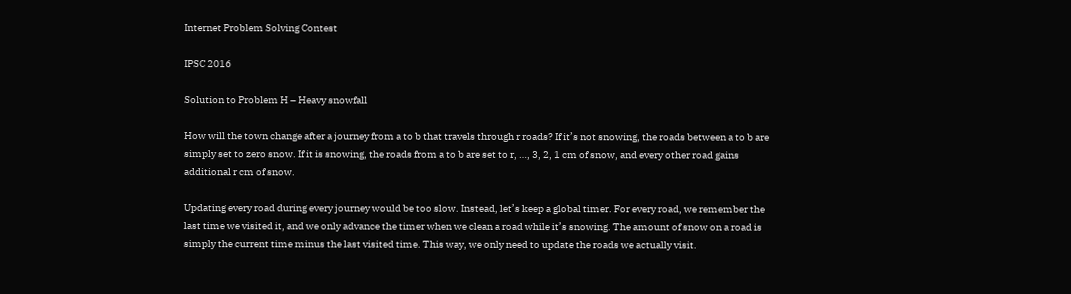Internet Problem Solving Contest

IPSC 2016

Solution to Problem H – Heavy snowfall

How will the town change after a journey from a to b that travels through r roads? If it’s not snowing, the roads between a to b are simply set to zero snow. If it is snowing, the roads from a to b are set to r, …, 3, 2, 1 cm of snow, and every other road gains additional r cm of snow.

Updating every road during every journey would be too slow. Instead, let’s keep a global timer. For every road, we remember the last time we visited it, and we only advance the timer when we clean a road while it’s snowing. The amount of snow on a road is simply the current time minus the last visited time. This way, we only need to update the roads we actually visit.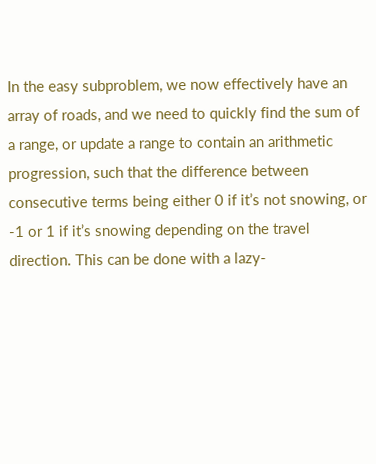In the easy subproblem, we now effectively have an array of roads, and we need to quickly find the sum of a range, or update a range to contain an arithmetic progression, such that the difference between consecutive terms being either 0 if it’s not snowing, or -1 or 1 if it’s snowing depending on the travel direction. This can be done with a lazy-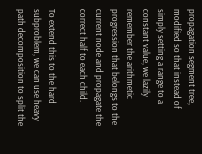propagation segment tree, modified so that instead of simply setting a range to a constant value, we lazily remember the arithmetic progression that belongs to the current node and propagate the correct half to each child.

To extend this to the hard subproblem, we can use heavy path decomposition to split the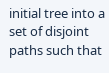initial tree into a set of disjoint paths such that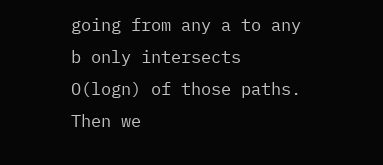going from any a to any b only intersects O(logn) of those paths. Then we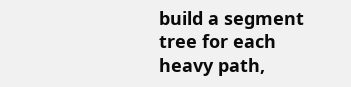build a segment tree for each heavy path,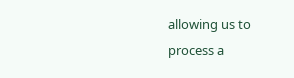allowing us to process a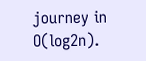journey in O(log2n).